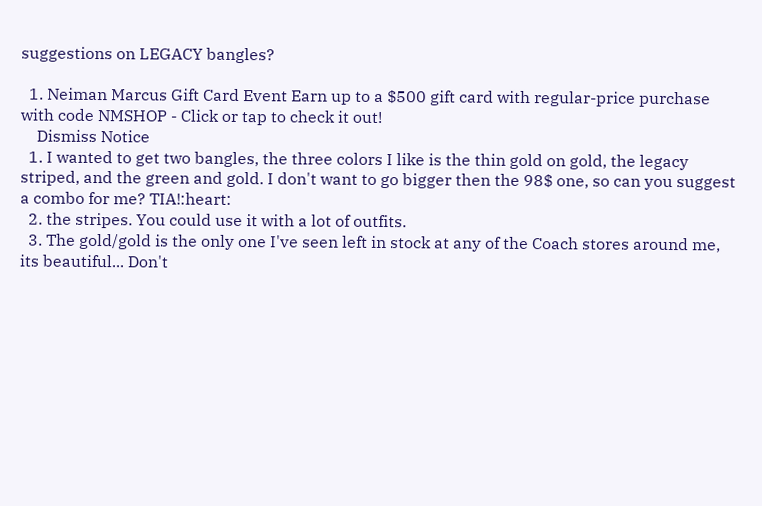suggestions on LEGACY bangles?

  1. Neiman Marcus Gift Card Event Earn up to a $500 gift card with regular-price purchase with code NMSHOP - Click or tap to check it out!
    Dismiss Notice
  1. I wanted to get two bangles, the three colors I like is the thin gold on gold, the legacy striped, and the green and gold. I don't want to go bigger then the 98$ one, so can you suggest a combo for me? TIA!:heart:
  2. the stripes. You could use it with a lot of outfits.
  3. The gold/gold is the only one I've seen left in stock at any of the Coach stores around me, its beautiful... Don't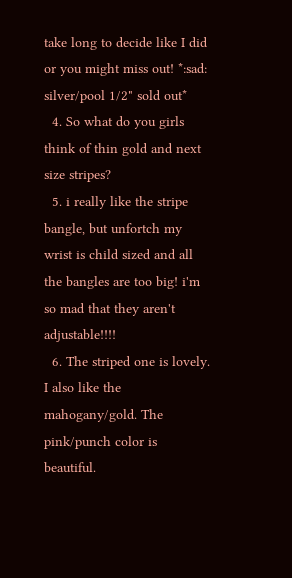take long to decide like I did or you might miss out! *:sad: silver/pool 1/2" sold out*
  4. So what do you girls think of thin gold and next size stripes?
  5. i really like the stripe bangle, but unfortch my wrist is child sized and all the bangles are too big! i'm so mad that they aren't adjustable!!!!
  6. The striped one is lovely. I also like the mahogany/gold. The pink/punch color is beautiful.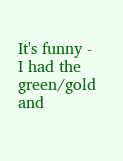It's funny - I had the green/gold and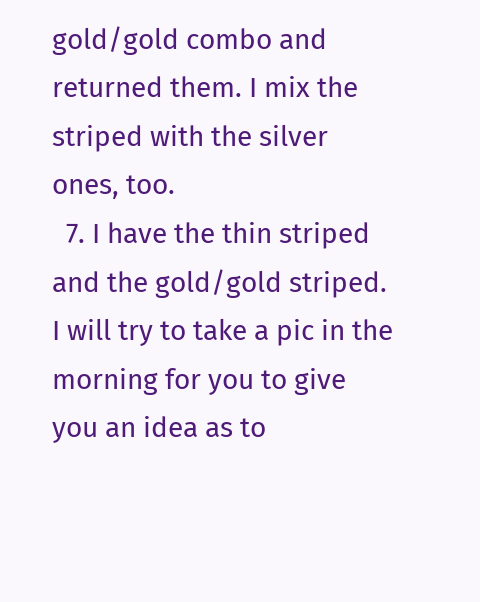gold/gold combo and returned them. I mix the striped with the silver ones, too.
  7. I have the thin striped and the gold/gold striped. I will try to take a pic in the morning for you to give you an idea as to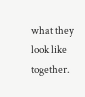what they look like together.